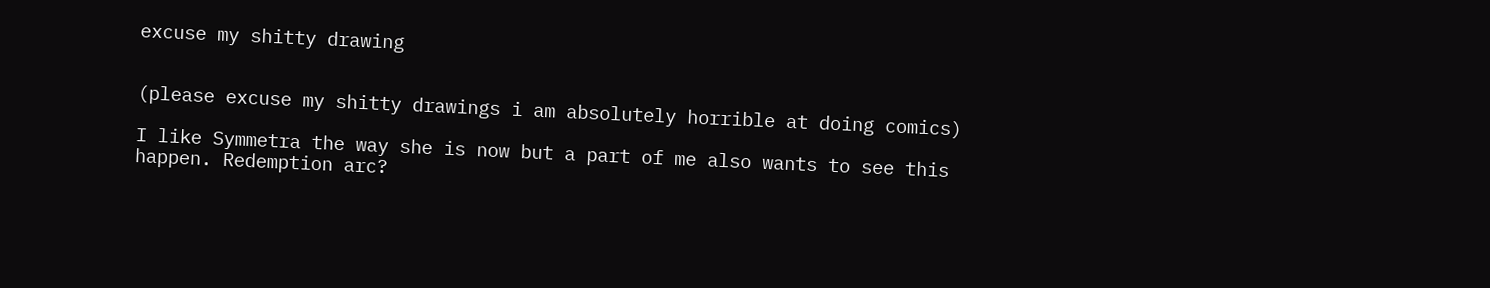excuse my shitty drawing


(please excuse my shitty drawings i am absolutely horrible at doing comics)

I like Symmetra the way she is now but a part of me also wants to see this happen. Redemption arc?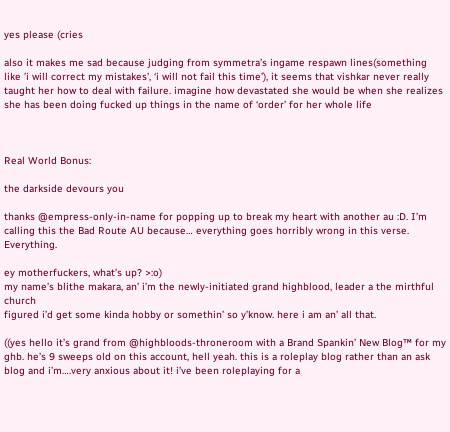yes please (cries

also it makes me sad because judging from symmetra’s ingame respawn lines(something like ’i will correct my mistakes’, ‘i will not fail this time’), it seems that vishkar never really taught her how to deal with failure. imagine how devastated she would be when she realizes she has been doing fucked up things in the name of ‘order’ for her whole life



Real World Bonus:

the darkside devours you

thanks @empress-only-in-name for popping up to break my heart with another au :D. I’m calling this the Bad Route AU because… everything goes horribly wrong in this verse. Everything.

ey motherfuckers, what’s up? >:o)
my name’s blithe makara, an’ i’m the newly-initiated grand highblood, leader a the mirthful church
figured i’d get some kinda hobby or somethin’ so y’know. here i am an’ all that.

((yes hello it’s grand from @highbloods-throneroom with a Brand Spankin’ New Blog™ for my ghb. he’s 9 sweeps old on this account, hell yeah. this is a roleplay blog rather than an ask blog and i’m….very anxious about it! i’ve been roleplaying for a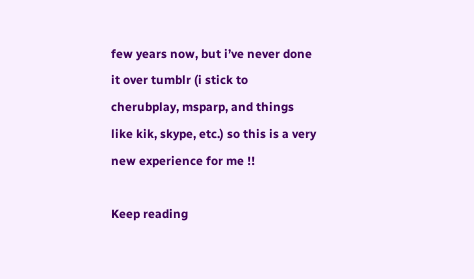few years now, but i’ve never done it over tumblr (i stick to cherubplay, msparp, and things like kik, skype, etc.) so this is a very new experience for me !!

Keep reading